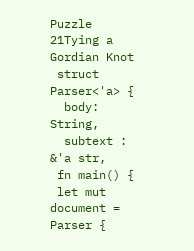Puzzle 21Tying a Gordian Knot
 struct Parser<'a> {
  body: String,
  subtext : &'a str,
 fn main() {
 let mut document = Parser {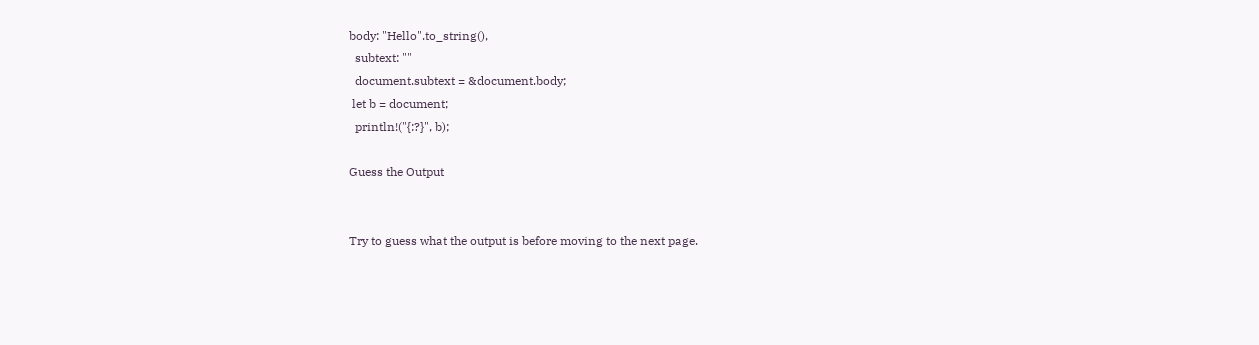body: "Hello".to_string(),
  subtext: ""
  document.subtext = &document.body;
 let b = document;
  println!("{:?}", b);

Guess the Output


Try to guess what the output is before moving to the next page.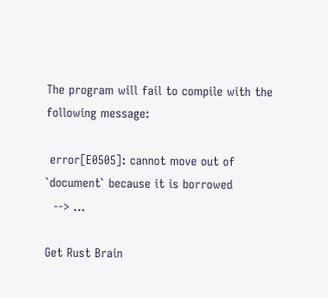The program will fail to compile with the following message:

 error[E0505]: cannot move out of `document` because it is borrowed
  --> ...

Get Rust Brain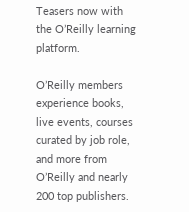Teasers now with the O’Reilly learning platform.

O’Reilly members experience books, live events, courses curated by job role, and more from O’Reilly and nearly 200 top publishers.